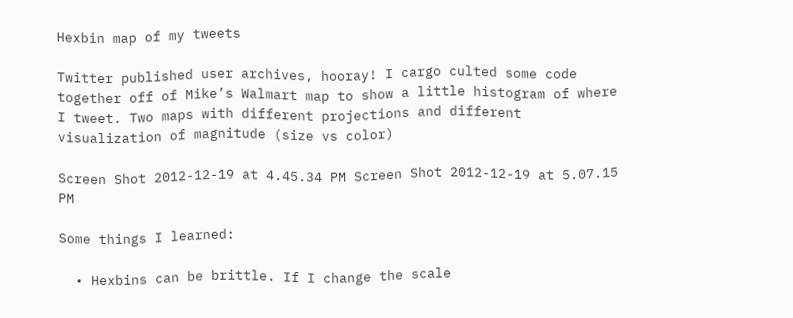Hexbin map of my tweets

Twitter published user archives, hooray! I cargo culted some code together off of Mike’s Walmart map to show a little histogram of where I tweet. Two maps with different projections and different visualization of magnitude (size vs color)

Screen Shot 2012-12-19 at 4.45.34 PM Screen Shot 2012-12-19 at 5.07.15 PM

Some things I learned:

  • Hexbins can be brittle. If I change the scale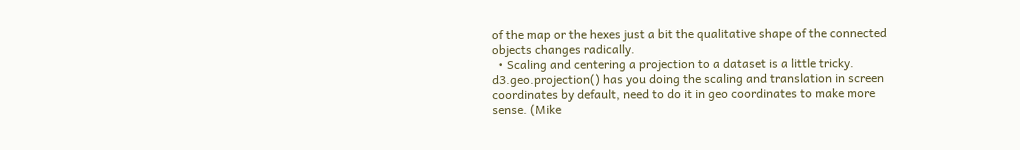of the map or the hexes just a bit the qualitative shape of the connected objects changes radically.
  • Scaling and centering a projection to a dataset is a little tricky. d3.geo.projection() has you doing the scaling and translation in screen coordinates by default, need to do it in geo coordinates to make more sense. (Mike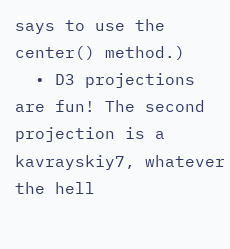says to use the center() method.)
  • D3 projections are fun! The second projection is a kavrayskiy7, whatever the hell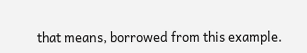that means, borrowed from this example.